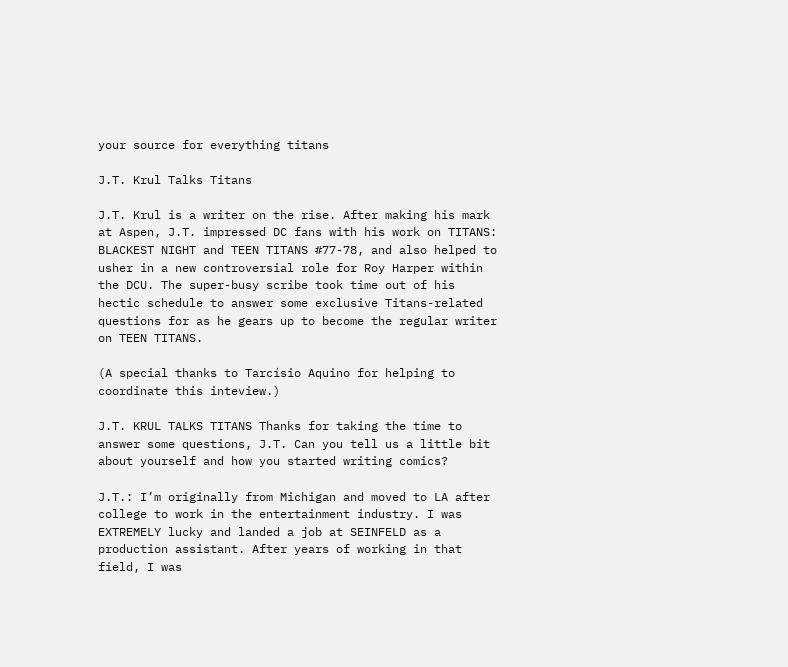your source for everything titans

J.T. Krul Talks Titans

J.T. Krul is a writer on the rise. After making his mark at Aspen, J.T. impressed DC fans with his work on TITANS: BLACKEST NIGHT and TEEN TITANS #77-78, and also helped to usher in a new controversial role for Roy Harper within the DCU. The super-busy scribe took time out of his hectic schedule to answer some exclusive Titans-related questions for as he gears up to become the regular writer on TEEN TITANS.

(A special thanks to Tarcísio Aquino for helping to coordinate this inteview.)

J.T. KRUL TALKS TITANS Thanks for taking the time to answer some questions, J.T. Can you tell us a little bit about yourself and how you started writing comics?

J.T.: I’m originally from Michigan and moved to LA after college to work in the entertainment industry. I was EXTREMELY lucky and landed a job at SEINFELD as a production assistant. After years of working in that field, I was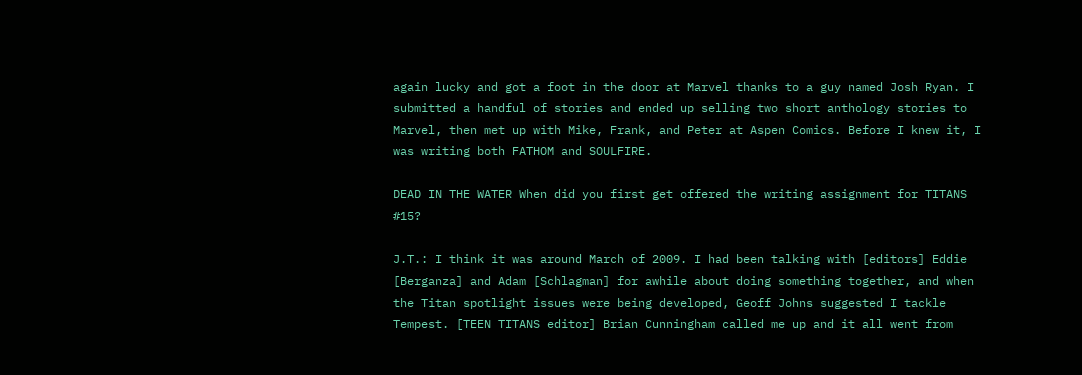again lucky and got a foot in the door at Marvel thanks to a guy named Josh Ryan. I submitted a handful of stories and ended up selling two short anthology stories to Marvel, then met up with Mike, Frank, and Peter at Aspen Comics. Before I knew it, I was writing both FATHOM and SOULFIRE.

DEAD IN THE WATER When did you first get offered the writing assignment for TITANS #15?

J.T.: I think it was around March of 2009. I had been talking with [editors] Eddie [Berganza] and Adam [Schlagman] for awhile about doing something together, and when the Titan spotlight issues were being developed, Geoff Johns suggested I tackle Tempest. [TEEN TITANS editor] Brian Cunningham called me up and it all went from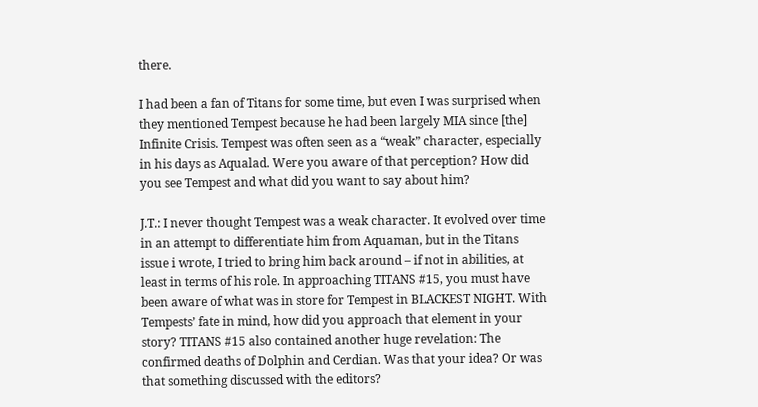there.

I had been a fan of Titans for some time, but even I was surprised when they mentioned Tempest because he had been largely MIA since [the] Infinite Crisis. Tempest was often seen as a “weak” character, especially in his days as Aqualad. Were you aware of that perception? How did you see Tempest and what did you want to say about him?

J.T.: I never thought Tempest was a weak character. It evolved over time in an attempt to differentiate him from Aquaman, but in the Titans issue i wrote, I tried to bring him back around – if not in abilities, at least in terms of his role. In approaching TITANS #15, you must have been aware of what was in store for Tempest in BLACKEST NIGHT. With Tempests’ fate in mind, how did you approach that element in your story? TITANS #15 also contained another huge revelation: The confirmed deaths of Dolphin and Cerdian. Was that your idea? Or was that something discussed with the editors?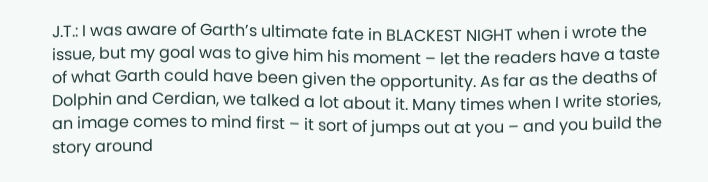J.T.: I was aware of Garth’s ultimate fate in BLACKEST NIGHT when i wrote the issue, but my goal was to give him his moment – let the readers have a taste of what Garth could have been given the opportunity. As far as the deaths of Dolphin and Cerdian, we talked a lot about it. Many times when I write stories, an image comes to mind first – it sort of jumps out at you – and you build the story around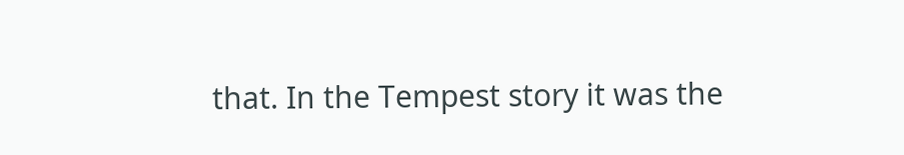that. In the Tempest story it was the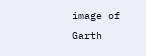image of Garth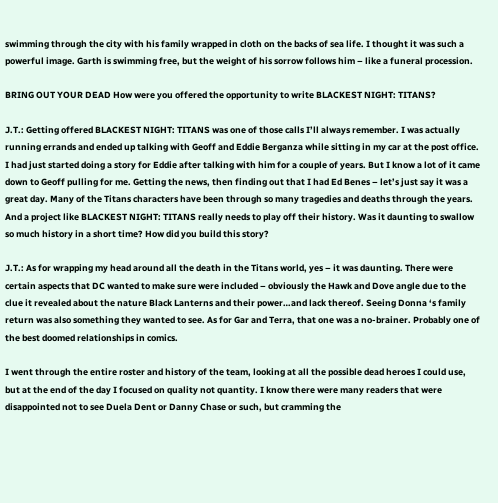swimming through the city with his family wrapped in cloth on the backs of sea life. I thought it was such a powerful image. Garth is swimming free, but the weight of his sorrow follows him – like a funeral procession.

BRING OUT YOUR DEAD How were you offered the opportunity to write BLACKEST NIGHT: TITANS?

J.T.: Getting offered BLACKEST NIGHT: TITANS was one of those calls I’ll always remember. I was actually running errands and ended up talking with Geoff and Eddie Berganza while sitting in my car at the post office. I had just started doing a story for Eddie after talking with him for a couple of years. But I know a lot of it came down to Geoff pulling for me. Getting the news, then finding out that I had Ed Benes – let’s just say it was a great day. Many of the Titans characters have been through so many tragedies and deaths through the years. And a project like BLACKEST NIGHT: TITANS really needs to play off their history. Was it daunting to swallow so much history in a short time? How did you build this story?

J.T.: As for wrapping my head around all the death in the Titans world, yes – it was daunting. There were certain aspects that DC wanted to make sure were included – obviously the Hawk and Dove angle due to the clue it revealed about the nature Black Lanterns and their power…and lack thereof. Seeing Donna ‘s family return was also something they wanted to see. As for Gar and Terra, that one was a no-brainer. Probably one of the best doomed relationships in comics.

I went through the entire roster and history of the team, looking at all the possible dead heroes I could use, but at the end of the day I focused on quality not quantity. I know there were many readers that were disappointed not to see Duela Dent or Danny Chase or such, but cramming the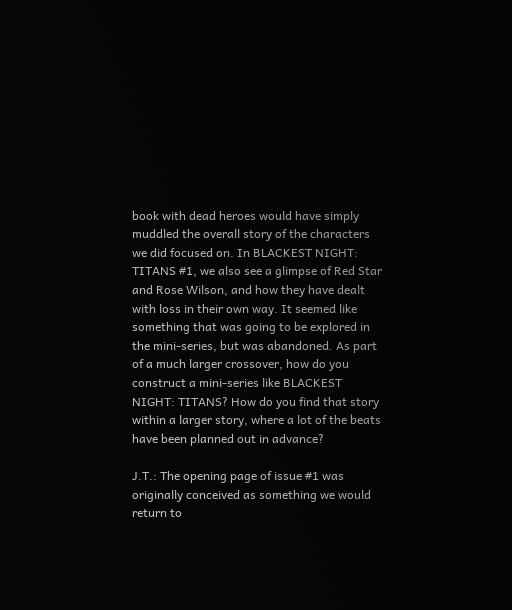book with dead heroes would have simply muddled the overall story of the characters we did focused on. In BLACKEST NIGHT: TITANS #1, we also see a glimpse of Red Star and Rose Wilson, and how they have dealt with loss in their own way. It seemed like something that was going to be explored in the mini-series, but was abandoned. As part of a much larger crossover, how do you construct a mini-series like BLACKEST NIGHT: TITANS? How do you find that story within a larger story, where a lot of the beats have been planned out in advance?

J.T.: The opening page of issue #1 was originally conceived as something we would return to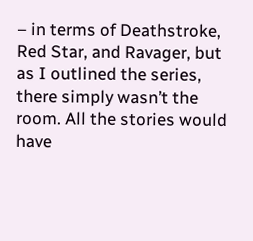– in terms of Deathstroke, Red Star, and Ravager, but as I outlined the series, there simply wasn’t the room. All the stories would have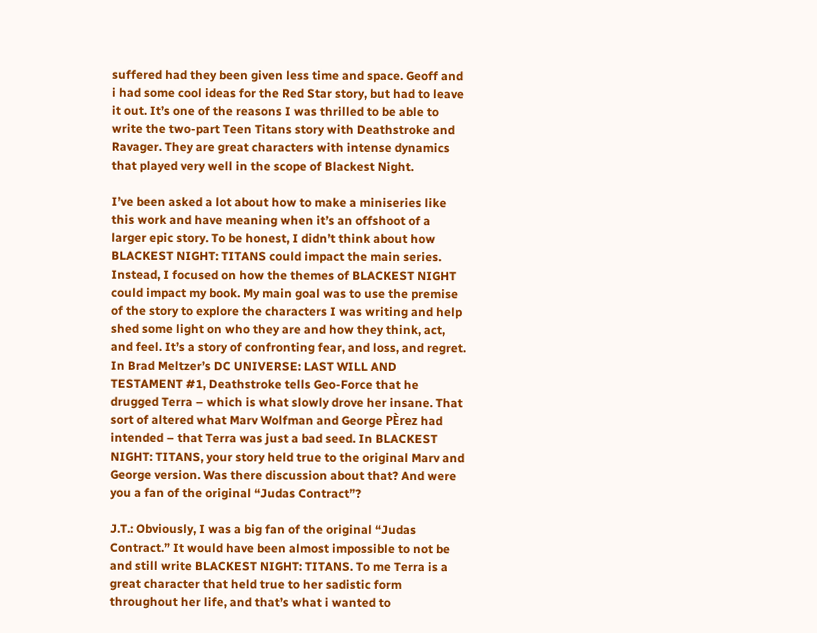suffered had they been given less time and space. Geoff and i had some cool ideas for the Red Star story, but had to leave it out. It’s one of the reasons I was thrilled to be able to write the two-part Teen Titans story with Deathstroke and Ravager. They are great characters with intense dynamics that played very well in the scope of Blackest Night.

I’ve been asked a lot about how to make a miniseries like this work and have meaning when it’s an offshoot of a larger epic story. To be honest, I didn’t think about how BLACKEST NIGHT: TITANS could impact the main series. Instead, I focused on how the themes of BLACKEST NIGHT could impact my book. My main goal was to use the premise of the story to explore the characters I was writing and help shed some light on who they are and how they think, act, and feel. It’s a story of confronting fear, and loss, and regret. In Brad Meltzer’s DC UNIVERSE: LAST WILL AND TESTAMENT #1, Deathstroke tells Geo-Force that he drugged Terra – which is what slowly drove her insane. That sort of altered what Marv Wolfman and George PÈrez had intended – that Terra was just a bad seed. In BLACKEST NIGHT: TITANS, your story held true to the original Marv and George version. Was there discussion about that? And were you a fan of the original “Judas Contract”?

J.T.: Obviously, I was a big fan of the original “Judas Contract.” It would have been almost impossible to not be and still write BLACKEST NIGHT: TITANS. To me Terra is a great character that held true to her sadistic form throughout her life, and that’s what i wanted to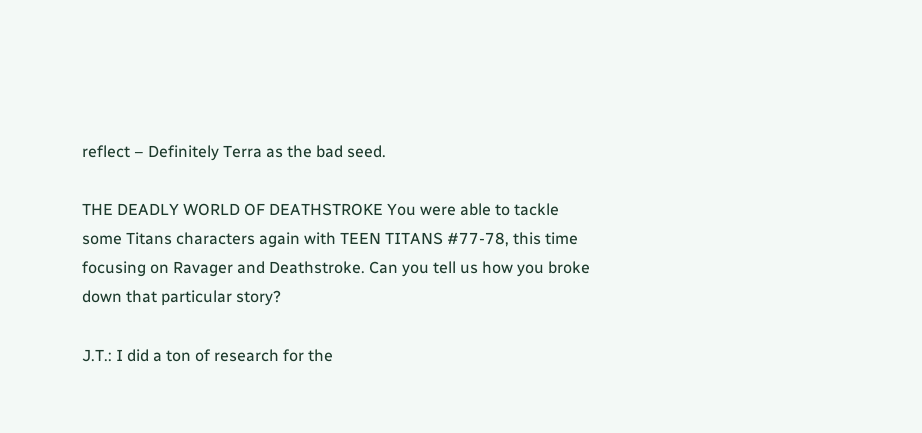reflect – Definitely Terra as the bad seed.

THE DEADLY WORLD OF DEATHSTROKE You were able to tackle some Titans characters again with TEEN TITANS #77-78, this time focusing on Ravager and Deathstroke. Can you tell us how you broke down that particular story?

J.T.: I did a ton of research for the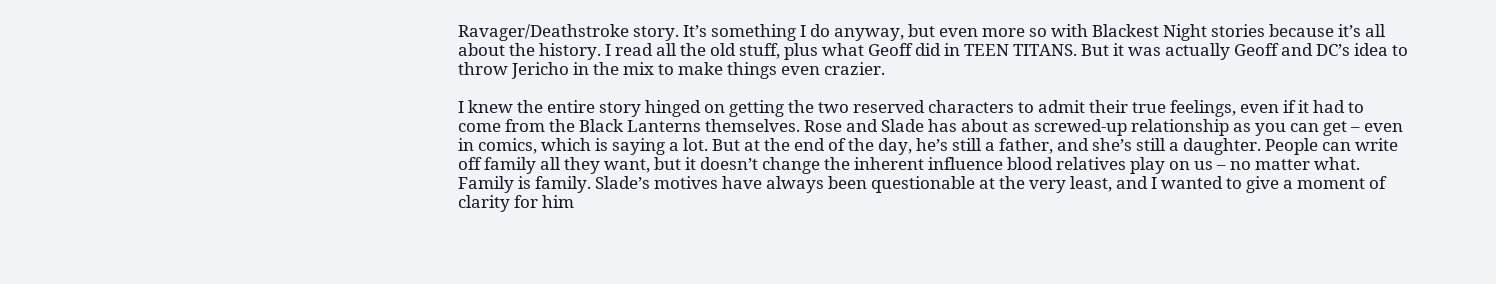Ravager/Deathstroke story. It’s something I do anyway, but even more so with Blackest Night stories because it’s all about the history. I read all the old stuff, plus what Geoff did in TEEN TITANS. But it was actually Geoff and DC’s idea to throw Jericho in the mix to make things even crazier.

I knew the entire story hinged on getting the two reserved characters to admit their true feelings, even if it had to come from the Black Lanterns themselves. Rose and Slade has about as screwed-up relationship as you can get – even in comics, which is saying a lot. But at the end of the day, he’s still a father, and she’s still a daughter. People can write off family all they want, but it doesn’t change the inherent influence blood relatives play on us – no matter what. Family is family. Slade’s motives have always been questionable at the very least, and I wanted to give a moment of clarity for him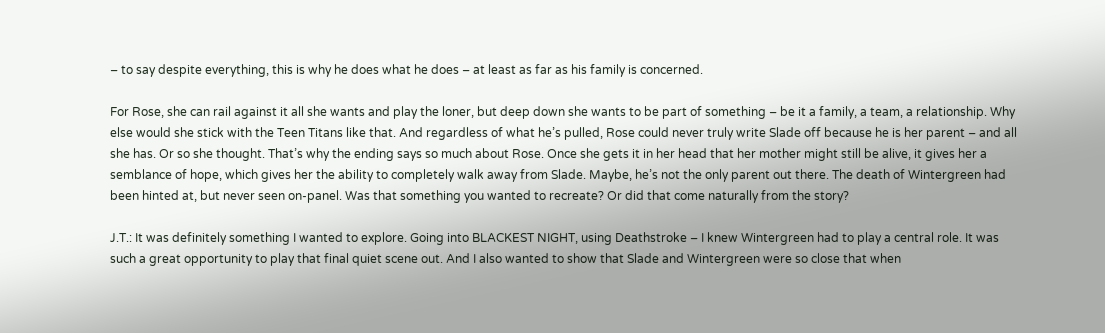– to say despite everything, this is why he does what he does – at least as far as his family is concerned.

For Rose, she can rail against it all she wants and play the loner, but deep down she wants to be part of something – be it a family, a team, a relationship. Why else would she stick with the Teen Titans like that. And regardless of what he’s pulled, Rose could never truly write Slade off because he is her parent – and all she has. Or so she thought. That’s why the ending says so much about Rose. Once she gets it in her head that her mother might still be alive, it gives her a semblance of hope, which gives her the ability to completely walk away from Slade. Maybe, he’s not the only parent out there. The death of Wintergreen had been hinted at, but never seen on-panel. Was that something you wanted to recreate? Or did that come naturally from the story?

J.T.: It was definitely something I wanted to explore. Going into BLACKEST NIGHT, using Deathstroke – I knew Wintergreen had to play a central role. It was such a great opportunity to play that final quiet scene out. And I also wanted to show that Slade and Wintergreen were so close that when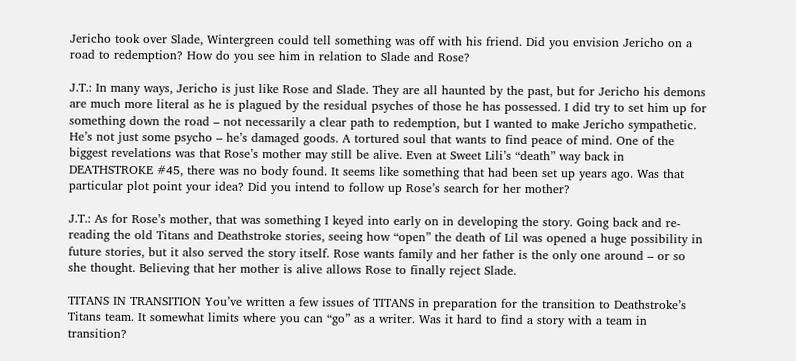Jericho took over Slade, Wintergreen could tell something was off with his friend. Did you envision Jericho on a road to redemption? How do you see him in relation to Slade and Rose?

J.T.: In many ways, Jericho is just like Rose and Slade. They are all haunted by the past, but for Jericho his demons are much more literal as he is plagued by the residual psyches of those he has possessed. I did try to set him up for something down the road – not necessarily a clear path to redemption, but I wanted to make Jericho sympathetic. He’s not just some psycho – he’s damaged goods. A tortured soul that wants to find peace of mind. One of the biggest revelations was that Rose’s mother may still be alive. Even at Sweet Lili’s “death” way back in DEATHSTROKE #45, there was no body found. It seems like something that had been set up years ago. Was that particular plot point your idea? Did you intend to follow up Rose’s search for her mother?

J.T.: As for Rose’s mother, that was something I keyed into early on in developing the story. Going back and re-reading the old Titans and Deathstroke stories, seeing how “open” the death of Lil was opened a huge possibility in future stories, but it also served the story itself. Rose wants family and her father is the only one around – or so she thought. Believing that her mother is alive allows Rose to finally reject Slade.

TITANS IN TRANSITION You’ve written a few issues of TITANS in preparation for the transition to Deathstroke’s Titans team. It somewhat limits where you can “go” as a writer. Was it hard to find a story with a team in transition?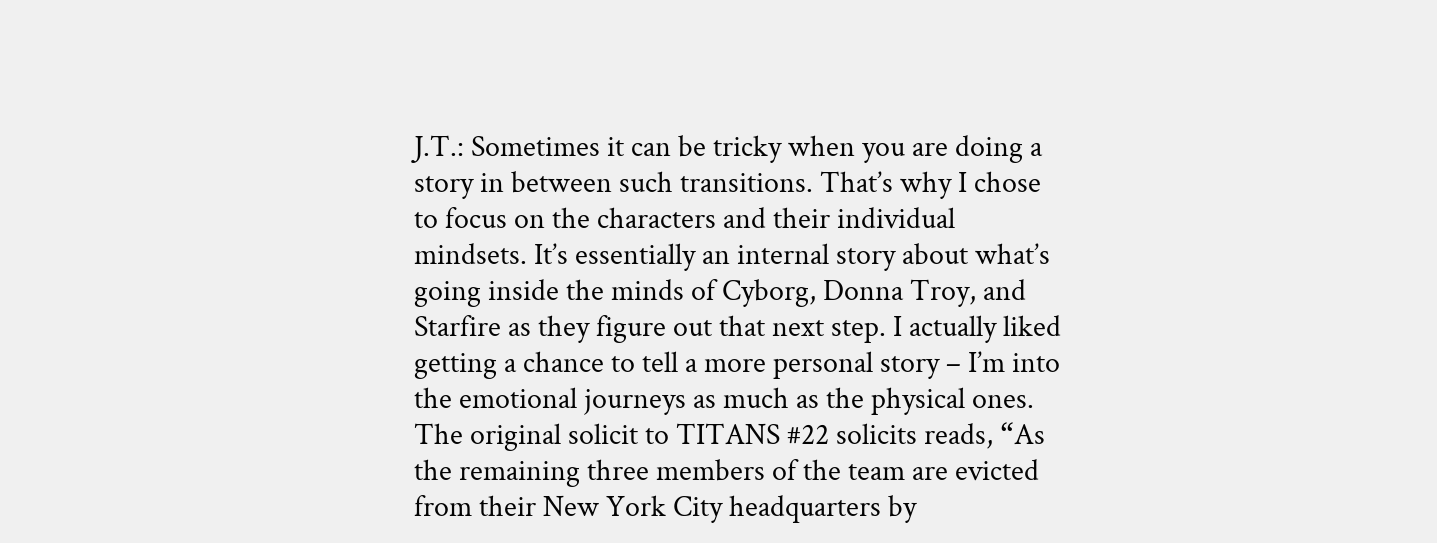J.T.: Sometimes it can be tricky when you are doing a story in between such transitions. That’s why I chose to focus on the characters and their individual mindsets. It’s essentially an internal story about what’s going inside the minds of Cyborg, Donna Troy, and Starfire as they figure out that next step. I actually liked getting a chance to tell a more personal story – I’m into the emotional journeys as much as the physical ones. The original solicit to TITANS #22 solicits reads, “As the remaining three members of the team are evicted from their New York City headquarters by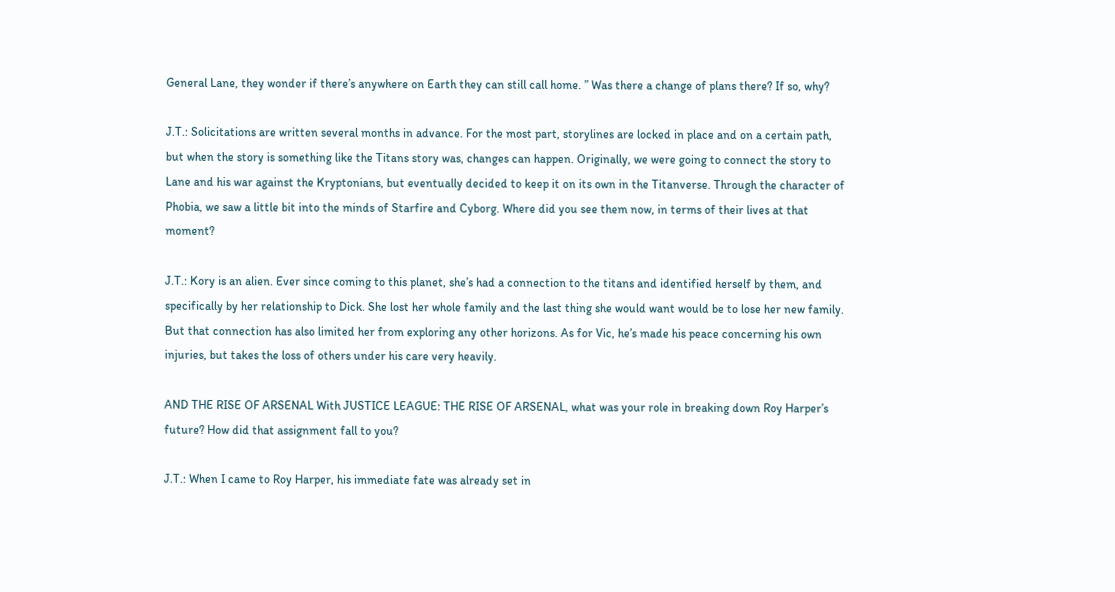General Lane, they wonder if there’s anywhere on Earth they can still call home. ” Was there a change of plans there? If so, why?

J.T.: Solicitations are written several months in advance. For the most part, storylines are locked in place and on a certain path, but when the story is something like the Titans story was, changes can happen. Originally, we were going to connect the story to Lane and his war against the Kryptonians, but eventually decided to keep it on its own in the Titanverse. Through the character of Phobia, we saw a little bit into the minds of Starfire and Cyborg. Where did you see them now, in terms of their lives at that moment?

J.T.: Kory is an alien. Ever since coming to this planet, she’s had a connection to the titans and identified herself by them, and specifically by her relationship to Dick. She lost her whole family and the last thing she would want would be to lose her new family. But that connection has also limited her from exploring any other horizons. As for Vic, he’s made his peace concerning his own injuries, but takes the loss of others under his care very heavily.

AND THE RISE OF ARSENAL With JUSTICE LEAGUE: THE RISE OF ARSENAL, what was your role in breaking down Roy Harper’s future? How did that assignment fall to you?

J.T.: When I came to Roy Harper, his immediate fate was already set in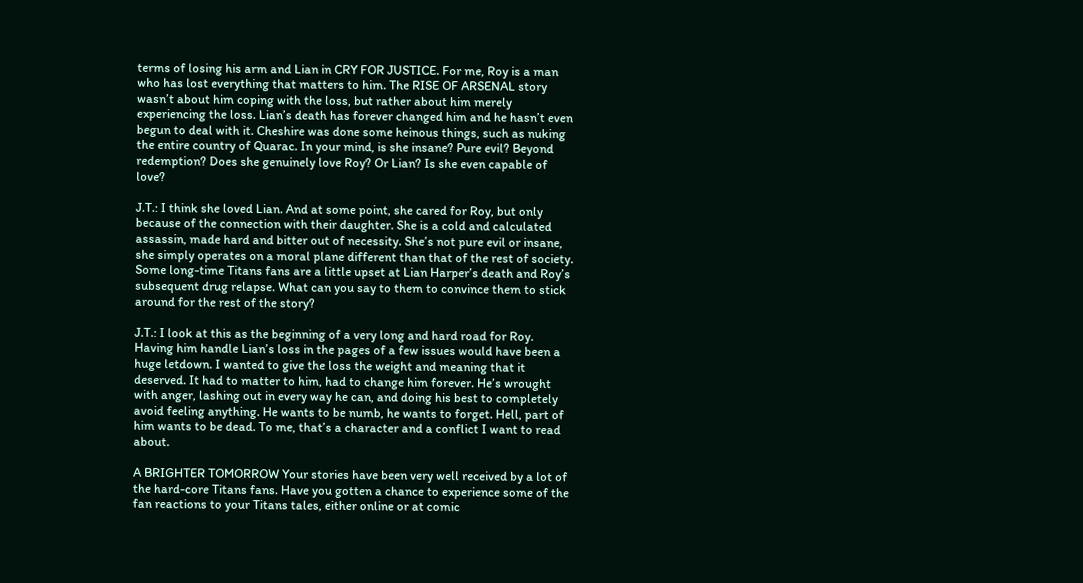terms of losing his arm and Lian in CRY FOR JUSTICE. For me, Roy is a man who has lost everything that matters to him. The RISE OF ARSENAL story wasn’t about him coping with the loss, but rather about him merely experiencing the loss. Lian’s death has forever changed him and he hasn’t even begun to deal with it. Cheshire was done some heinous things, such as nuking the entire country of Quarac. In your mind, is she insane? Pure evil? Beyond redemption? Does she genuinely love Roy? Or Lian? Is she even capable of love?

J.T.: I think she loved Lian. And at some point, she cared for Roy, but only because of the connection with their daughter. She is a cold and calculated assassin, made hard and bitter out of necessity. She’s not pure evil or insane, she simply operates on a moral plane different than that of the rest of society. Some long-time Titans fans are a little upset at Lian Harper’s death and Roy’s subsequent drug relapse. What can you say to them to convince them to stick around for the rest of the story?

J.T.: I look at this as the beginning of a very long and hard road for Roy. Having him handle Lian’s loss in the pages of a few issues would have been a huge letdown. I wanted to give the loss the weight and meaning that it deserved. It had to matter to him, had to change him forever. He’s wrought with anger, lashing out in every way he can, and doing his best to completely avoid feeling anything. He wants to be numb, he wants to forget. Hell, part of him wants to be dead. To me, that’s a character and a conflict I want to read about.

A BRIGHTER TOMORROW Your stories have been very well received by a lot of the hard-core Titans fans. Have you gotten a chance to experience some of the fan reactions to your Titans tales, either online or at comic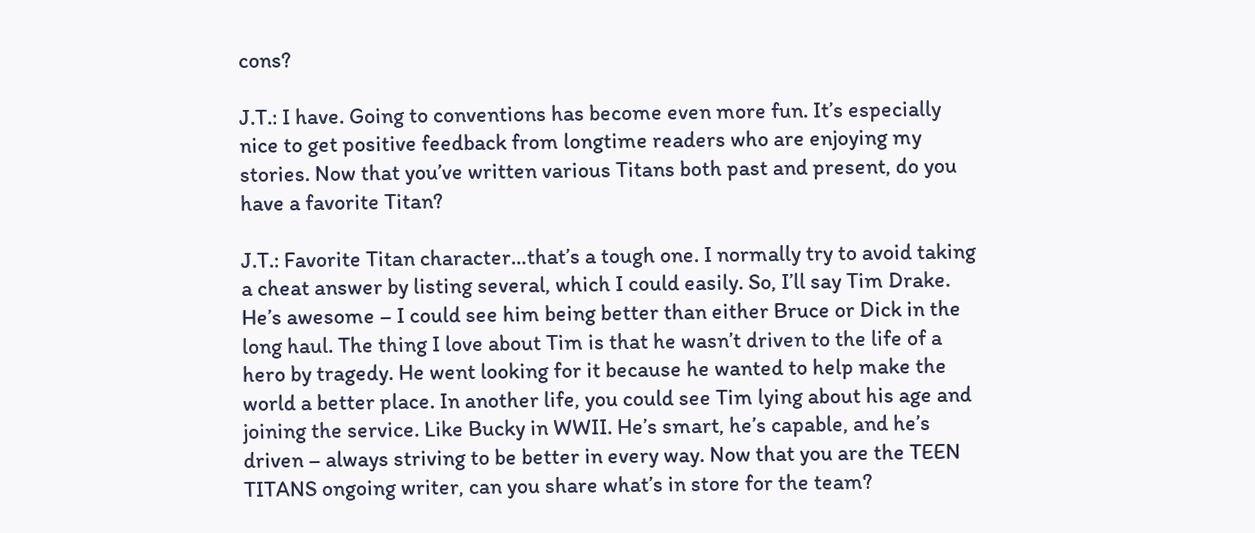cons?

J.T.: I have. Going to conventions has become even more fun. It’s especially nice to get positive feedback from longtime readers who are enjoying my stories. Now that you’ve written various Titans both past and present, do you have a favorite Titan?

J.T.: Favorite Titan character…that’s a tough one. I normally try to avoid taking a cheat answer by listing several, which I could easily. So, I’ll say Tim Drake. He’s awesome – I could see him being better than either Bruce or Dick in the long haul. The thing I love about Tim is that he wasn’t driven to the life of a hero by tragedy. He went looking for it because he wanted to help make the world a better place. In another life, you could see Tim lying about his age and joining the service. Like Bucky in WWII. He’s smart, he’s capable, and he’s driven – always striving to be better in every way. Now that you are the TEEN TITANS ongoing writer, can you share what’s in store for the team?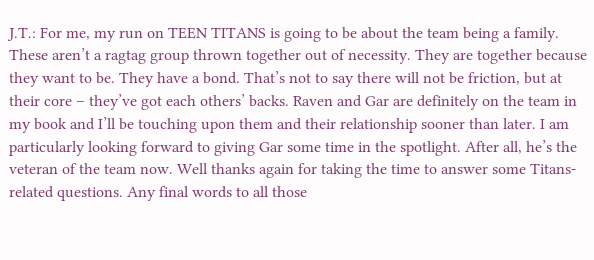J.T.: For me, my run on TEEN TITANS is going to be about the team being a family. These aren’t a ragtag group thrown together out of necessity. They are together because they want to be. They have a bond. That’s not to say there will not be friction, but at their core – they’ve got each others’ backs. Raven and Gar are definitely on the team in my book and I’ll be touching upon them and their relationship sooner than later. I am particularly looking forward to giving Gar some time in the spotlight. After all, he’s the veteran of the team now. Well thanks again for taking the time to answer some Titans-related questions. Any final words to all those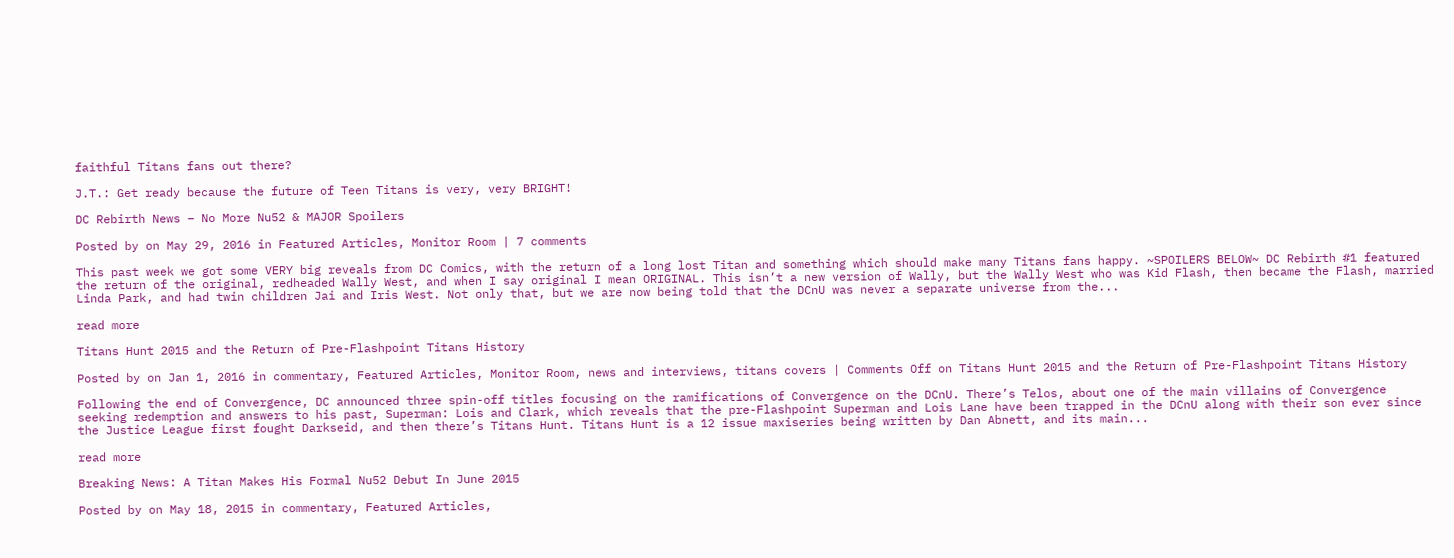faithful Titans fans out there?

J.T.: Get ready because the future of Teen Titans is very, very BRIGHT!

DC Rebirth News – No More Nu52 & MAJOR Spoilers

Posted by on May 29, 2016 in Featured Articles, Monitor Room | 7 comments

This past week we got some VERY big reveals from DC Comics, with the return of a long lost Titan and something which should make many Titans fans happy. ~SPOILERS BELOW~ DC Rebirth #1 featured the return of the original, redheaded Wally West, and when I say original I mean ORIGINAL. This isn’t a new version of Wally, but the Wally West who was Kid Flash, then became the Flash, married Linda Park, and had twin children Jai and Iris West. Not only that, but we are now being told that the DCnU was never a separate universe from the...

read more

Titans Hunt 2015 and the Return of Pre-Flashpoint Titans History

Posted by on Jan 1, 2016 in commentary, Featured Articles, Monitor Room, news and interviews, titans covers | Comments Off on Titans Hunt 2015 and the Return of Pre-Flashpoint Titans History

Following the end of Convergence, DC announced three spin-off titles focusing on the ramifications of Convergence on the DCnU. There’s Telos, about one of the main villains of Convergence seeking redemption and answers to his past, Superman: Lois and Clark, which reveals that the pre-Flashpoint Superman and Lois Lane have been trapped in the DCnU along with their son ever since the Justice League first fought Darkseid, and then there’s Titans Hunt. Titans Hunt is a 12 issue maxiseries being written by Dan Abnett, and its main...

read more

Breaking News: A Titan Makes His Formal Nu52 Debut In June 2015

Posted by on May 18, 2015 in commentary, Featured Articles,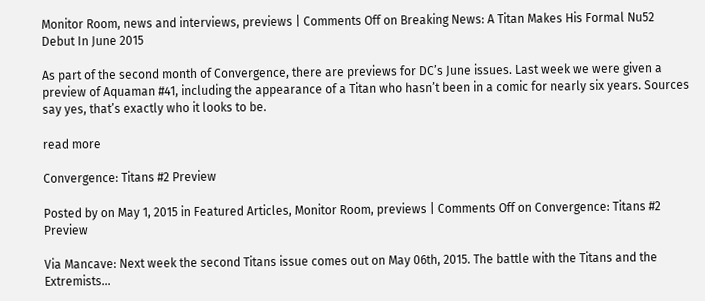Monitor Room, news and interviews, previews | Comments Off on Breaking News: A Titan Makes His Formal Nu52 Debut In June 2015

As part of the second month of Convergence, there are previews for DC’s June issues. Last week we were given a preview of Aquaman #41, including the appearance of a Titan who hasn’t been in a comic for nearly six years. Sources say yes, that’s exactly who it looks to be.

read more

Convergence: Titans #2 Preview

Posted by on May 1, 2015 in Featured Articles, Monitor Room, previews | Comments Off on Convergence: Titans #2 Preview

Via Mancave: Next week the second Titans issue comes out on May 06th, 2015. The battle with the Titans and the Extremists...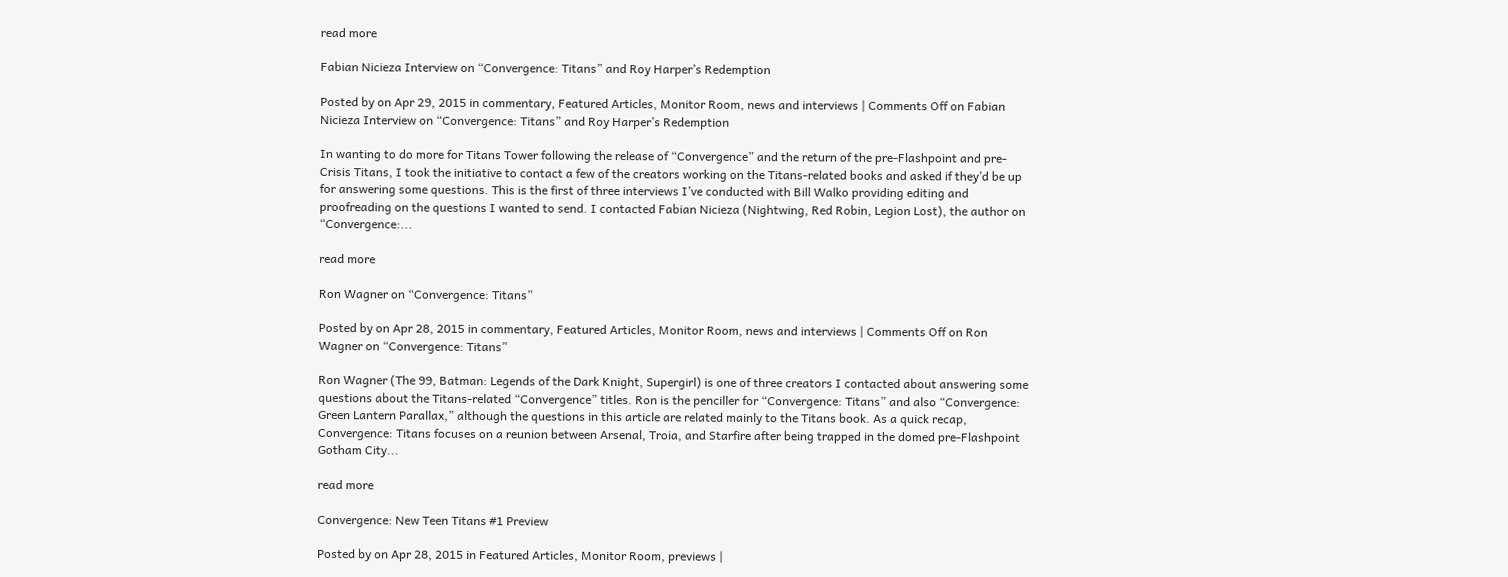read more

Fabian Nicieza Interview on “Convergence: Titans” and Roy Harper’s Redemption

Posted by on Apr 29, 2015 in commentary, Featured Articles, Monitor Room, news and interviews | Comments Off on Fabian Nicieza Interview on “Convergence: Titans” and Roy Harper’s Redemption

In wanting to do more for Titans Tower following the release of “Convergence” and the return of the pre-Flashpoint and pre-Crisis Titans, I took the initiative to contact a few of the creators working on the Titans-related books and asked if they’d be up for answering some questions. This is the first of three interviews I’ve conducted with Bill Walko providing editing and proofreading on the questions I wanted to send. I contacted Fabian Nicieza (Nightwing, Red Robin, Legion Lost), the author on “Convergence:...

read more

Ron Wagner on “Convergence: Titans”

Posted by on Apr 28, 2015 in commentary, Featured Articles, Monitor Room, news and interviews | Comments Off on Ron Wagner on “Convergence: Titans”

Ron Wagner (The 99, Batman: Legends of the Dark Knight, Supergirl) is one of three creators I contacted about answering some questions about the Titans-related “Convergence” titles. Ron is the penciller for “Convergence: Titans” and also “Convergence: Green Lantern Parallax,” although the questions in this article are related mainly to the Titans book. As a quick recap, Convergence: Titans focuses on a reunion between Arsenal, Troia, and Starfire after being trapped in the domed pre-Flashpoint Gotham City...

read more

Convergence: New Teen Titans #1 Preview

Posted by on Apr 28, 2015 in Featured Articles, Monitor Room, previews |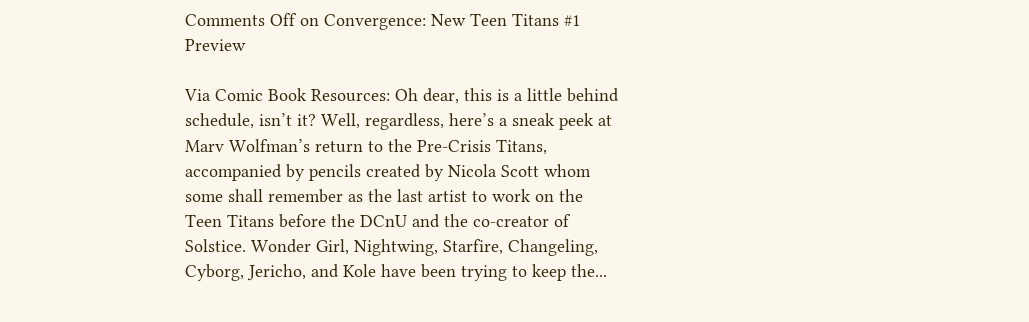Comments Off on Convergence: New Teen Titans #1 Preview

Via Comic Book Resources: Oh dear, this is a little behind schedule, isn’t it? Well, regardless, here’s a sneak peek at Marv Wolfman’s return to the Pre-Crisis Titans, accompanied by pencils created by Nicola Scott whom some shall remember as the last artist to work on the Teen Titans before the DCnU and the co-creator of Solstice. Wonder Girl, Nightwing, Starfire, Changeling, Cyborg, Jericho, and Kole have been trying to keep the...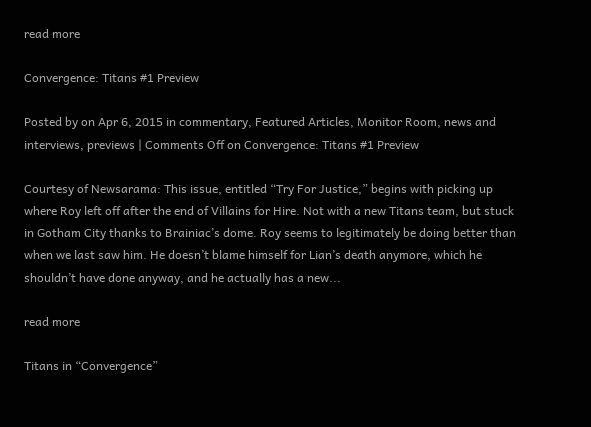read more

Convergence: Titans #1 Preview

Posted by on Apr 6, 2015 in commentary, Featured Articles, Monitor Room, news and interviews, previews | Comments Off on Convergence: Titans #1 Preview

Courtesy of Newsarama: This issue, entitled “Try For Justice,” begins with picking up where Roy left off after the end of Villains for Hire. Not with a new Titans team, but stuck in Gotham City thanks to Brainiac’s dome. Roy seems to legitimately be doing better than when we last saw him. He doesn’t blame himself for Lian’s death anymore, which he shouldn’t have done anyway, and he actually has a new...

read more

Titans in “Convergence”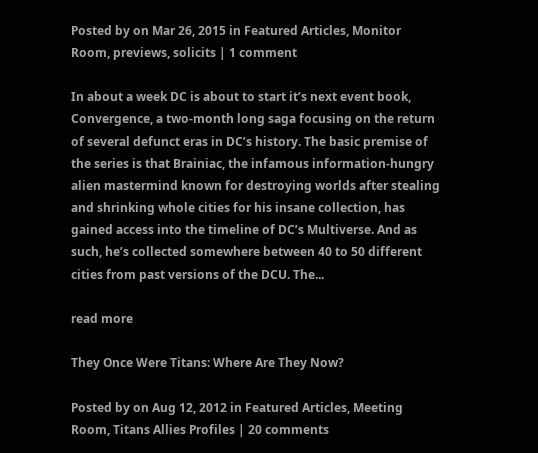Posted by on Mar 26, 2015 in Featured Articles, Monitor Room, previews, solicits | 1 comment

In about a week DC is about to start it’s next event book, Convergence, a two-month long saga focusing on the return of several defunct eras in DC’s history. The basic premise of the series is that Brainiac, the infamous information-hungry alien mastermind known for destroying worlds after stealing and shrinking whole cities for his insane collection, has gained access into the timeline of DC’s Multiverse. And as such, he’s collected somewhere between 40 to 50 different cities from past versions of the DCU. The...

read more

They Once Were Titans: Where Are They Now?

Posted by on Aug 12, 2012 in Featured Articles, Meeting Room, Titans Allies Profiles | 20 comments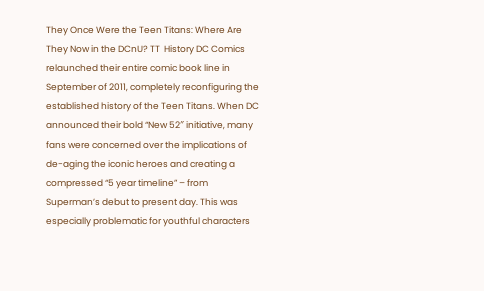They Once Were the Teen Titans: Where Are They Now in the DCnU? TT  History DC Comics relaunched their entire comic book line in September of 2011, completely reconfiguring the established history of the Teen Titans. When DC announced their bold “New 52″ initiative, many fans were concerned over the implications of de-aging the iconic heroes and creating a compressed “5 year timeline” – from Superman’s debut to present day. This was especially problematic for youthful characters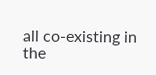all co-existing in the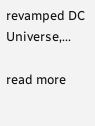revamped DC Universe,...

read more